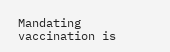Mandating vaccination is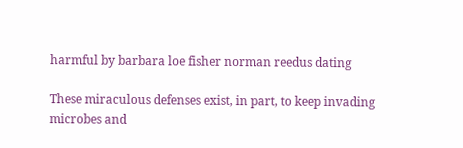harmful by barbara loe fisher norman reedus dating

These miraculous defenses exist, in part, to keep invading microbes and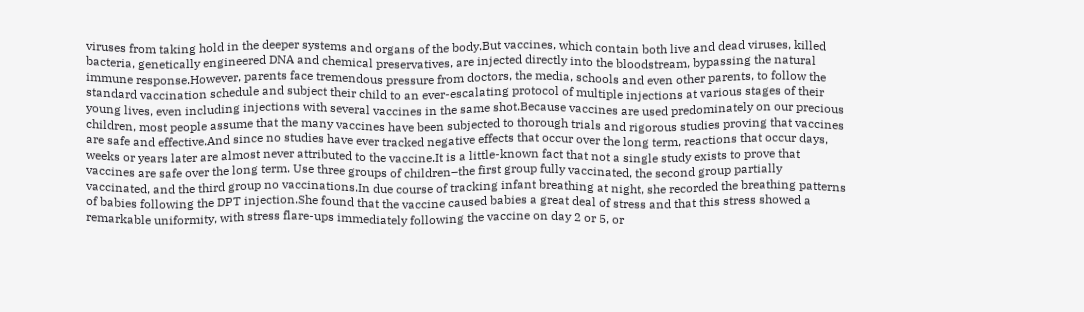viruses from taking hold in the deeper systems and organs of the body.But vaccines, which contain both live and dead viruses, killed bacteria, genetically engineered DNA and chemical preservatives, are injected directly into the bloodstream, bypassing the natural immune response.However, parents face tremendous pressure from doctors, the media, schools and even other parents, to follow the standard vaccination schedule and subject their child to an ever-escalating protocol of multiple injections at various stages of their young lives, even including injections with several vaccines in the same shot.Because vaccines are used predominately on our precious children, most people assume that the many vaccines have been subjected to thorough trials and rigorous studies proving that vaccines are safe and effective.And since no studies have ever tracked negative effects that occur over the long term, reactions that occur days, weeks or years later are almost never attributed to the vaccine.It is a little-known fact that not a single study exists to prove that vaccines are safe over the long term. Use three groups of children–the first group fully vaccinated, the second group partially vaccinated, and the third group no vaccinations.In due course of tracking infant breathing at night, she recorded the breathing patterns of babies following the DPT injection.She found that the vaccine caused babies a great deal of stress and that this stress showed a remarkable uniformity, with stress flare-ups immediately following the vaccine on day 2 or 5, or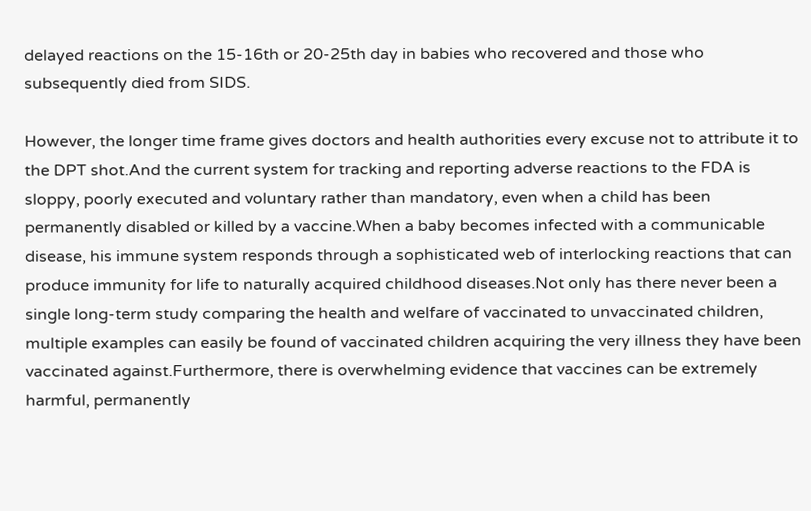delayed reactions on the 15-16th or 20-25th day in babies who recovered and those who subsequently died from SIDS.

However, the longer time frame gives doctors and health authorities every excuse not to attribute it to the DPT shot.And the current system for tracking and reporting adverse reactions to the FDA is sloppy, poorly executed and voluntary rather than mandatory, even when a child has been permanently disabled or killed by a vaccine.When a baby becomes infected with a communicable disease, his immune system responds through a sophisticated web of interlocking reactions that can produce immunity for life to naturally acquired childhood diseases.Not only has there never been a single long-term study comparing the health and welfare of vaccinated to unvaccinated children, multiple examples can easily be found of vaccinated children acquiring the very illness they have been vaccinated against.Furthermore, there is overwhelming evidence that vaccines can be extremely harmful, permanently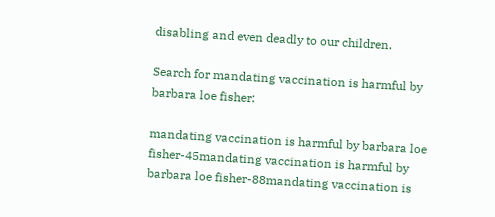disabling and even deadly to our children.

Search for mandating vaccination is harmful by barbara loe fisher:

mandating vaccination is harmful by barbara loe fisher-45mandating vaccination is harmful by barbara loe fisher-88mandating vaccination is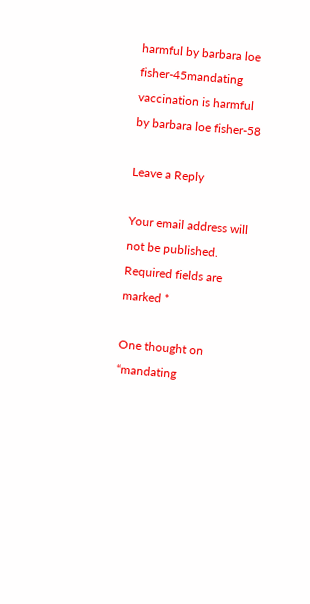harmful by barbara loe fisher-45mandating vaccination is harmful by barbara loe fisher-58

Leave a Reply

Your email address will not be published. Required fields are marked *

One thought on “mandating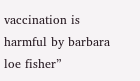vaccination is harmful by barbara loe fisher”